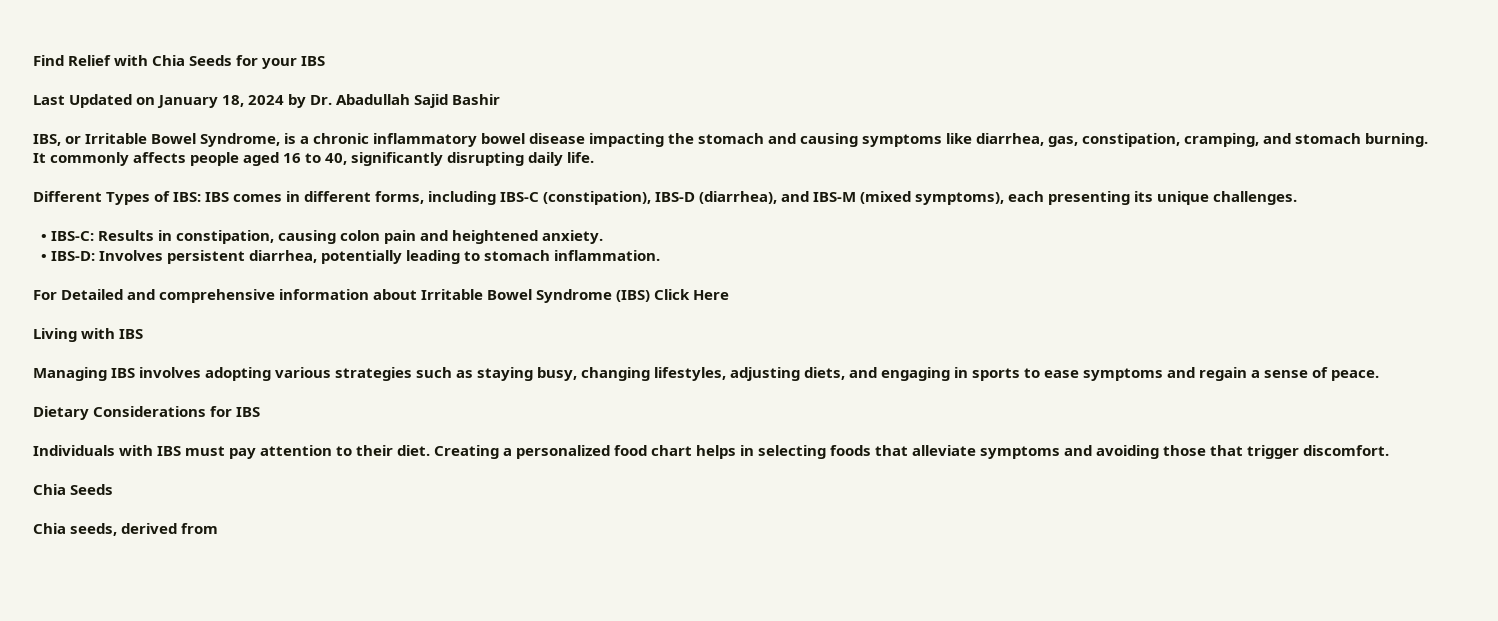Find Relief with Chia Seeds for your IBS

Last Updated on January 18, 2024 by Dr. Abadullah Sajid Bashir

IBS, or Irritable Bowel Syndrome, is a chronic inflammatory bowel disease impacting the stomach and causing symptoms like diarrhea, gas, constipation, cramping, and stomach burning. It commonly affects people aged 16 to 40, significantly disrupting daily life.

Different Types of IBS: IBS comes in different forms, including IBS-C (constipation), IBS-D (diarrhea), and IBS-M (mixed symptoms), each presenting its unique challenges.

  • IBS-C: Results in constipation, causing colon pain and heightened anxiety.
  • IBS-D: Involves persistent diarrhea, potentially leading to stomach inflammation.

For Detailed and comprehensive information about Irritable Bowel Syndrome (IBS) Click Here

Living with IBS

Managing IBS involves adopting various strategies such as staying busy, changing lifestyles, adjusting diets, and engaging in sports to ease symptoms and regain a sense of peace.

Dietary Considerations for IBS

Individuals with IBS must pay attention to their diet. Creating a personalized food chart helps in selecting foods that alleviate symptoms and avoiding those that trigger discomfort.

Chia Seeds

Chia seeds, derived from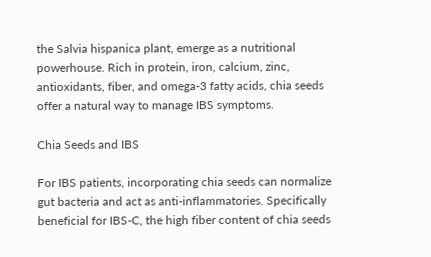the Salvia hispanica plant, emerge as a nutritional powerhouse. Rich in protein, iron, calcium, zinc, antioxidants, fiber, and omega-3 fatty acids, chia seeds offer a natural way to manage IBS symptoms.

Chia Seeds and IBS

For IBS patients, incorporating chia seeds can normalize gut bacteria and act as anti-inflammatories. Specifically beneficial for IBS-C, the high fiber content of chia seeds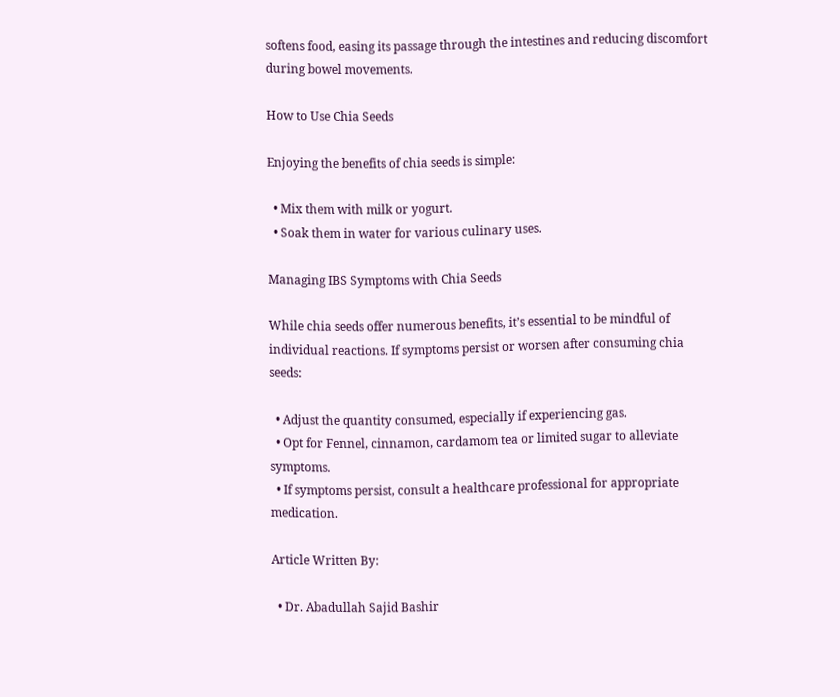softens food, easing its passage through the intestines and reducing discomfort during bowel movements.

How to Use Chia Seeds

Enjoying the benefits of chia seeds is simple:

  • Mix them with milk or yogurt.
  • Soak them in water for various culinary uses.

Managing IBS Symptoms with Chia Seeds

While chia seeds offer numerous benefits, it’s essential to be mindful of individual reactions. If symptoms persist or worsen after consuming chia seeds:

  • Adjust the quantity consumed, especially if experiencing gas.
  • Opt for Fennel, cinnamon, cardamom tea or limited sugar to alleviate symptoms.
  • If symptoms persist, consult a healthcare professional for appropriate medication.

Article Written By:

  • Dr. Abadullah Sajid Bashir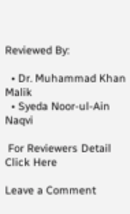Reviewed By:

  • Dr. Muhammad Khan Malik
  • Syeda Noor-ul-Ain Naqvi

 For Reviewers Detail Click Here

Leave a Comment